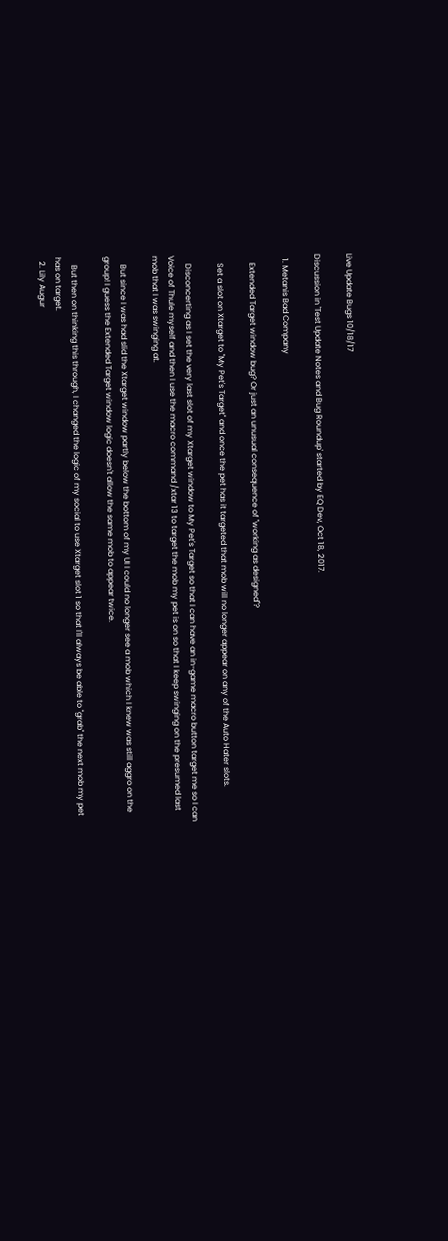Live Update Bugs 10/18/17

Discussion in 'Test Update Notes and Bug Roundup' started by EQ Dev, Oct 18, 2017.

  1. Metanis Bad Company

    Extended Target window bug? Or just an unusual consequence of "working as designed"?

    Set a slot on Xtarget to "My Pet's Target" and once the pet has it targeted that mob will no longer appear on any of the Auto Hater slots.

    Disconcerting as I set the very last slot of my Xtarget window to My Pet's Target so that I can have an in-game macro button target me so I can Voice of Thule myself and then I use the macro command /xtar 13 to target the mob my pet is on so that I keep swinging on the presumed last mob that I was swinging at.

    But since I was had slid the Xtarget window partly below the bottom of my UI I could no longer see a mob which I knew was still aggro on the group! I guess the Extended Target window logic doesn't allow the same mob to appear twice.

    But then on thinking this through, I changed the logic of my social to use Xtarget slot 1 so that I'll always be able to "grab" the next mob my pet has on target.
  2. Lily Augur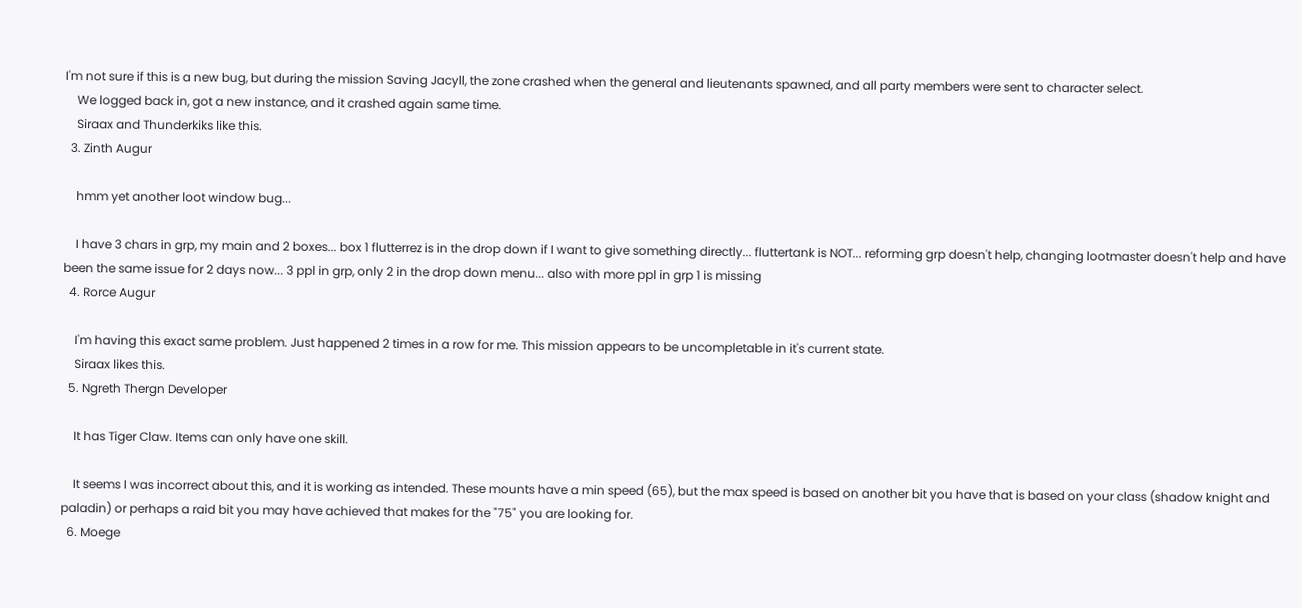I'm not sure if this is a new bug, but during the mission Saving Jacyll, the zone crashed when the general and lieutenants spawned, and all party members were sent to character select.
    We logged back in, got a new instance, and it crashed again same time.
    Siraax and Thunderkiks like this.
  3. Zinth Augur

    hmm yet another loot window bug...

    I have 3 chars in grp, my main and 2 boxes... box 1 flutterrez is in the drop down if I want to give something directly... fluttertank is NOT... reforming grp doesn't help, changing lootmaster doesn't help and have been the same issue for 2 days now... 3 ppl in grp, only 2 in the drop down menu... also with more ppl in grp 1 is missing
  4. Rorce Augur

    I'm having this exact same problem. Just happened 2 times in a row for me. This mission appears to be uncompletable in it's current state.
    Siraax likes this.
  5. Ngreth Thergn Developer

    It has Tiger Claw. Items can only have one skill.

    It seems I was incorrect about this, and it is working as intended. These mounts have a min speed (65), but the max speed is based on another bit you have that is based on your class (shadow knight and paladin) or perhaps a raid bit you may have achieved that makes for the "75" you are looking for.
  6. Moege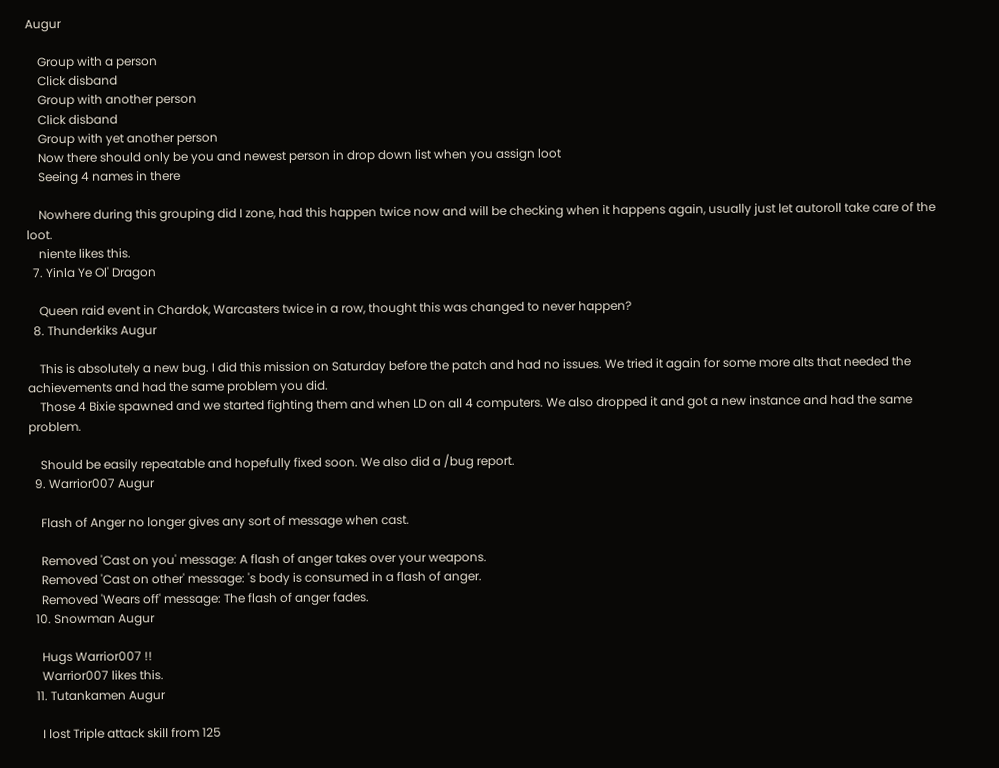Augur

    Group with a person
    Click disband
    Group with another person
    Click disband
    Group with yet another person
    Now there should only be you and newest person in drop down list when you assign loot
    Seeing 4 names in there

    Nowhere during this grouping did I zone, had this happen twice now and will be checking when it happens again, usually just let autoroll take care of the loot.
    niente likes this.
  7. Yinla Ye Ol' Dragon

    Queen raid event in Chardok, Warcasters twice in a row, thought this was changed to never happen?
  8. Thunderkiks Augur

    This is absolutely a new bug. I did this mission on Saturday before the patch and had no issues. We tried it again for some more alts that needed the achievements and had the same problem you did.
    Those 4 Bixie spawned and we started fighting them and when LD on all 4 computers. We also dropped it and got a new instance and had the same problem.

    Should be easily repeatable and hopefully fixed soon. We also did a /bug report.
  9. Warrior007 Augur

    Flash of Anger no longer gives any sort of message when cast.

    Removed 'Cast on you' message: A flash of anger takes over your weapons.
    Removed 'Cast on other' message: 's body is consumed in a flash of anger.
    Removed 'Wears off' message: The flash of anger fades.
  10. Snowman Augur

    Hugs Warrior007 !!
    Warrior007 likes this.
  11. Tutankamen Augur

    I lost Triple attack skill from 125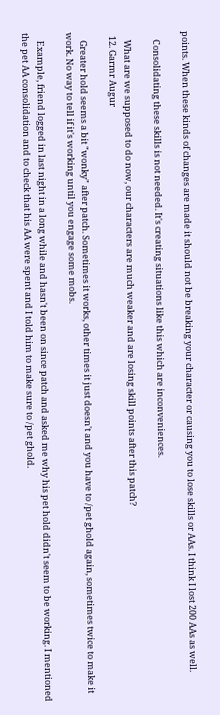points. When these kinds of changes are made it should not be breaking your character or causing you to lose skills or AAs. I think I lost 200 AAs as well.

    Consolidating these skills is not needed. It's creating situations like this which are inconveniences.

    What are we supposed to do now, our characters are much weaker and are losing skill points after this patch?
  12. Garmr Augur

    Greater hold seems a bit "wonky" after patch. Sometimes it works, other times it just doesn't and you have to /pet ghold again, sometimes twice to make it work. No way to tell if it's working until you engage some mobs.

    Example, friend logged in last night in a long while and hasn't been on since patch and asked me why his pet hold didn't seem to be working. I mentioned the pet AA consolidation and to check that his AA were spent and I told him to make sure to /pet ghold.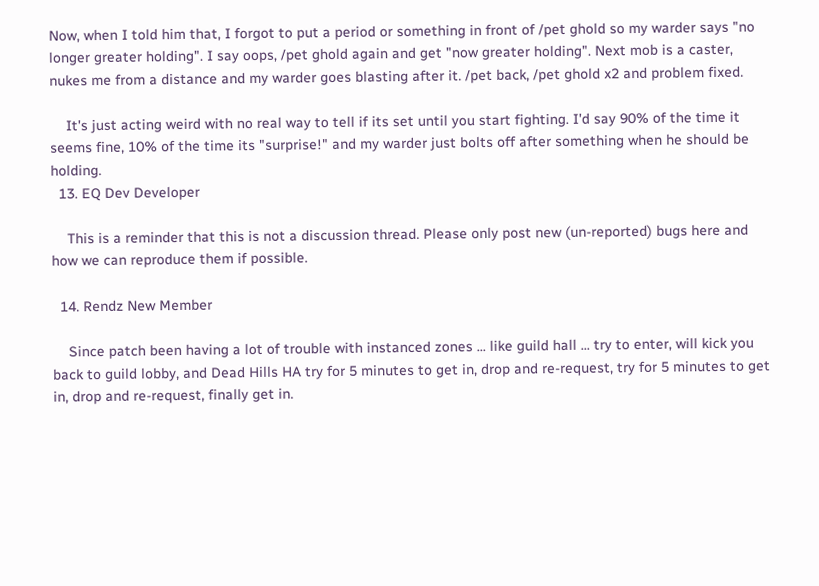Now, when I told him that, I forgot to put a period or something in front of /pet ghold so my warder says "no longer greater holding". I say oops, /pet ghold again and get "now greater holding". Next mob is a caster, nukes me from a distance and my warder goes blasting after it. /pet back, /pet ghold x2 and problem fixed.

    It's just acting weird with no real way to tell if its set until you start fighting. I'd say 90% of the time it seems fine, 10% of the time its "surprise!" and my warder just bolts off after something when he should be holding.
  13. EQ Dev Developer

    This is a reminder that this is not a discussion thread. Please only post new (un-reported) bugs here and how we can reproduce them if possible.

  14. Rendz New Member

    Since patch been having a lot of trouble with instanced zones ... like guild hall ... try to enter, will kick you back to guild lobby, and Dead Hills HA try for 5 minutes to get in, drop and re-request, try for 5 minutes to get in, drop and re-request, finally get in.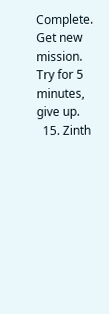Complete. Get new mission. Try for 5 minutes, give up.
  15. Zinth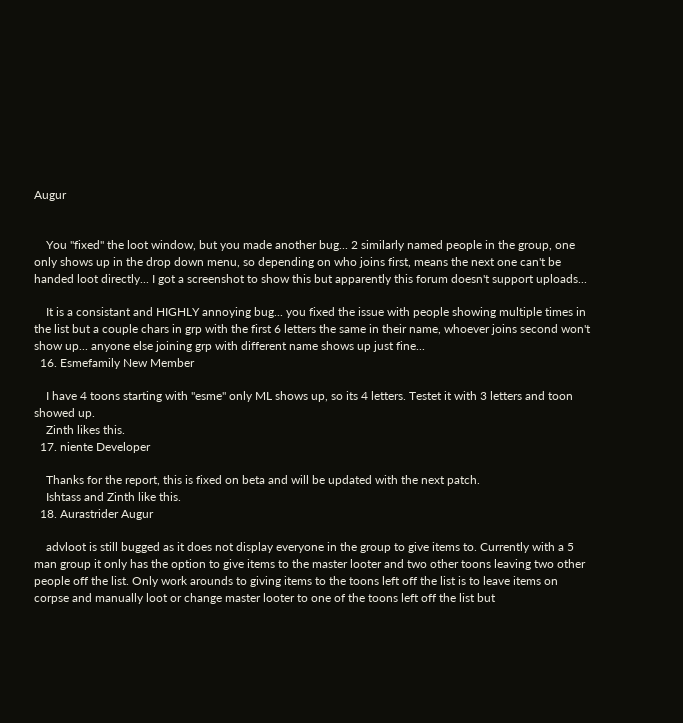Augur


    You "fixed" the loot window, but you made another bug... 2 similarly named people in the group, one only shows up in the drop down menu, so depending on who joins first, means the next one can't be handed loot directly... I got a screenshot to show this but apparently this forum doesn't support uploads...

    It is a consistant and HIGHLY annoying bug... you fixed the issue with people showing multiple times in the list but a couple chars in grp with the first 6 letters the same in their name, whoever joins second won't show up... anyone else joining grp with different name shows up just fine...
  16. Esmefamily New Member

    I have 4 toons starting with "esme" only ML shows up, so its 4 letters. Testet it with 3 letters and toon showed up.
    Zinth likes this.
  17. niente Developer

    Thanks for the report, this is fixed on beta and will be updated with the next patch.
    Ishtass and Zinth like this.
  18. Aurastrider Augur

    advloot is still bugged as it does not display everyone in the group to give items to. Currently with a 5 man group it only has the option to give items to the master looter and two other toons leaving two other people off the list. Only work arounds to giving items to the toons left off the list is to leave items on corpse and manually loot or change master looter to one of the toons left off the list but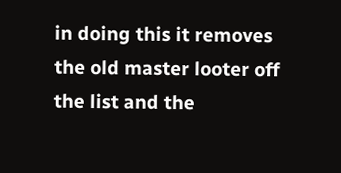in doing this it removes the old master looter off the list and the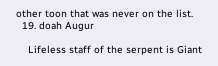other toon that was never on the list.
  19. doah Augur

    Lifeless staff of the serpent is Giant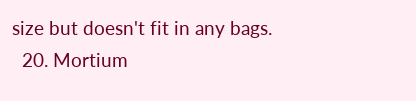size but doesn't fit in any bags.
  20. Mortium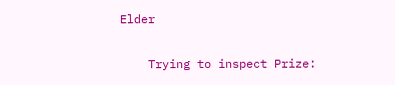Elder

    Trying to inspect Prize: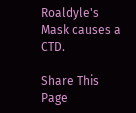Roaldyle's Mask causes a CTD.

Share This Page